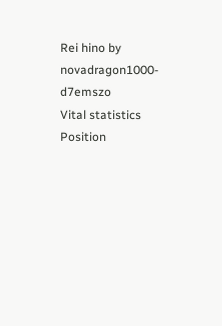Rei hino by novadragon1000-d7emszo
Vital statistics
Position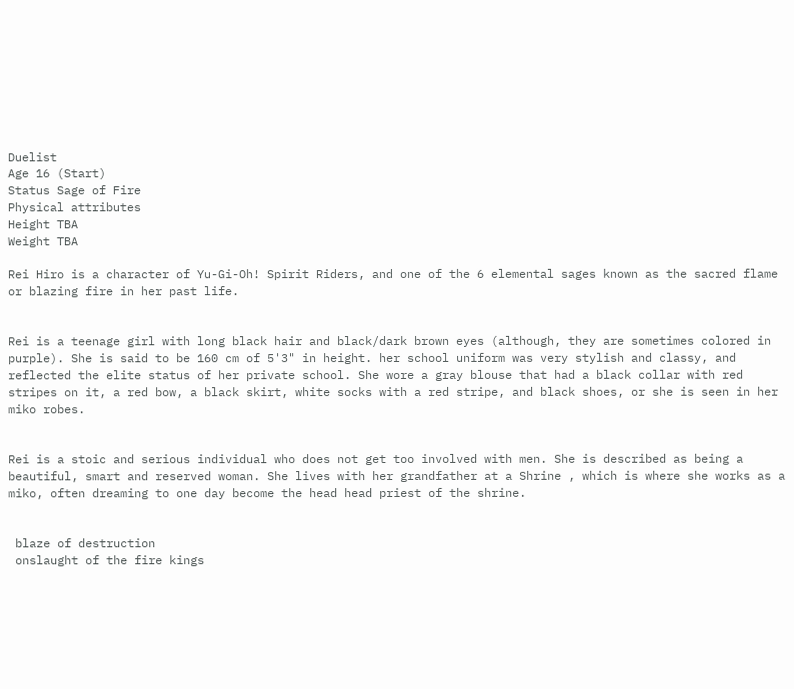Duelist
Age 16 (Start)
Status Sage of Fire
Physical attributes
Height TBA
Weight TBA

Rei Hiro is a character of Yu-Gi-Oh! Spirit Riders, and one of the 6 elemental sages known as the sacred flame or blazing fire in her past life.


Rei is a teenage girl with long black hair and black/dark brown eyes (although, they are sometimes colored in purple). She is said to be 160 cm of 5'3" in height. her school uniform was very stylish and classy, and reflected the elite status of her private school. She wore a gray blouse that had a black collar with red stripes on it, a red bow, a black skirt, white socks with a red stripe, and black shoes, or she is seen in her miko robes.


Rei is a stoic and serious individual who does not get too involved with men. She is described as being a beautiful, smart and reserved woman. She lives with her grandfather at a Shrine , which is where she works as a miko, often dreaming to one day become the head head priest of the shrine.


 blaze of destruction
 onslaught of the fire kings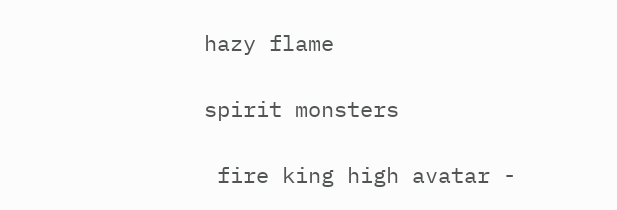hazy flame

spirit monsters

 fire king high avatar -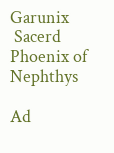Garunix
 Sacerd Phoenix of Nephthys

Ad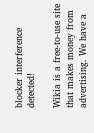blocker interference detected!

Wikia is a free-to-use site that makes money from advertising. We have a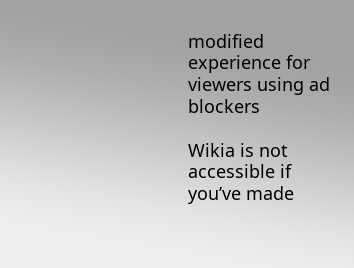modified experience for viewers using ad blockers

Wikia is not accessible if you’ve made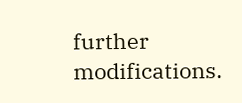further modifications.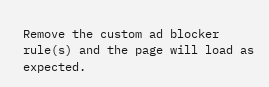Remove the custom ad blocker rule(s) and the page will load as expected.